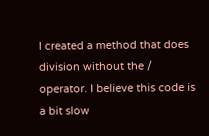I created a method that does division without the / operator. I believe this code is a bit slow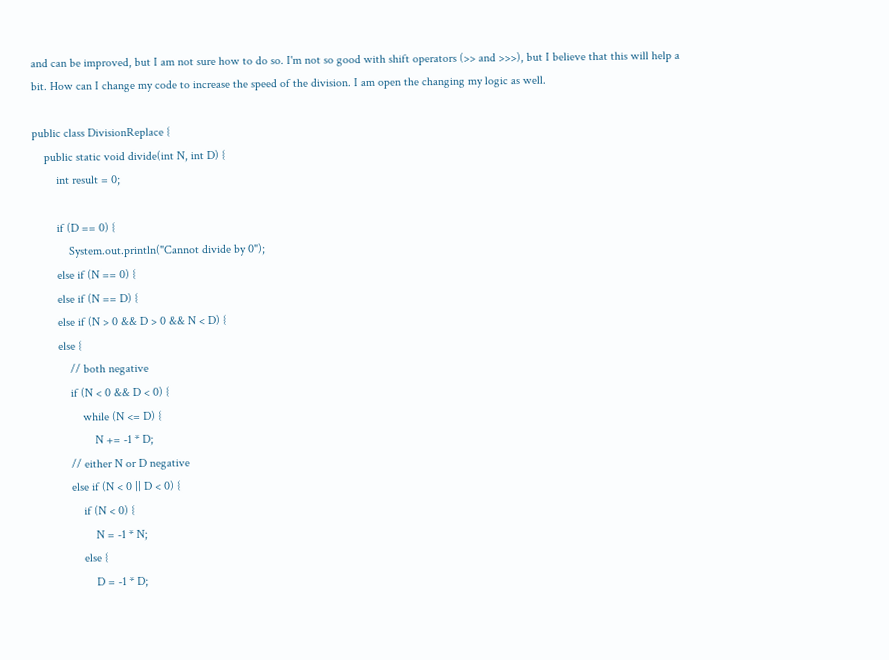and can be improved, but I am not sure how to do so. I'm not so good with shift operators (>> and >>>), but I believe that this will help a bit. How can I change my code to increase the speed of the division. I am open the changing my logic as well.

public class DivisionReplace {
    public static void divide(int N, int D) {
        int result = 0;

        if (D == 0) {
            System.out.println("Cannot divide by 0");
        else if (N == 0) {
        else if (N == D) {
        else if (N > 0 && D > 0 && N < D) {
        else {
            // both negative
            if (N < 0 && D < 0) {
                while (N <= D) {
                    N += -1 * D;
            // either N or D negative
            else if (N < 0 || D < 0) {
                if (N < 0) {
                    N = -1 * N;
                else {
                    D = -1 * D;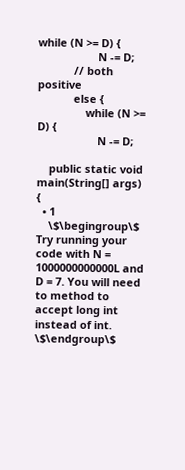while (N >= D) {
                    N -= D;
            // both positive
            else {
                while (N >= D) {
                    N -= D;

    public static void main(String[] args) {
  • 1
    \$\begingroup\$ Try running your code with N = 1000000000000L and D = 7. You will need to method to accept long int instead of int. \$\endgroup\$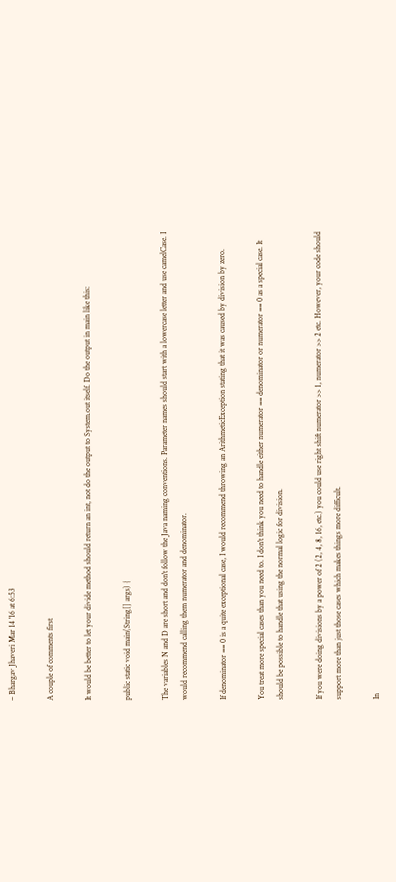– Bhargav Jhaveri Mar 14 '16 at 6:53

A couple of comments first

It would be better to let your divide method should return an int, not do the output to System.out itself. Do the output in main like this:

public static void main(String[] args) {

The variables N and D are short and don't follow the Java naming conventions. Parameter names should start with a lowercase letter and use camelCase. I would recommend calling them numerator and denominator.

If denominator == 0 is a quite exceptional case, I would recommend throwing an ArithmeticException stating that it was caused by division by zero.

You treat more special cases than you need to. I don't think you need to handle either numerator == denominator or numerator == 0 as a special case. It should be possible to handle that using the normal logic for division.

If you were doing divisions by a power of 2 (2, 4, 8, 16, etc.) you could use right shift numerator >> 1, numerator >> 2 etc. However, your code should support more than just those cases which makes things more difficult.

In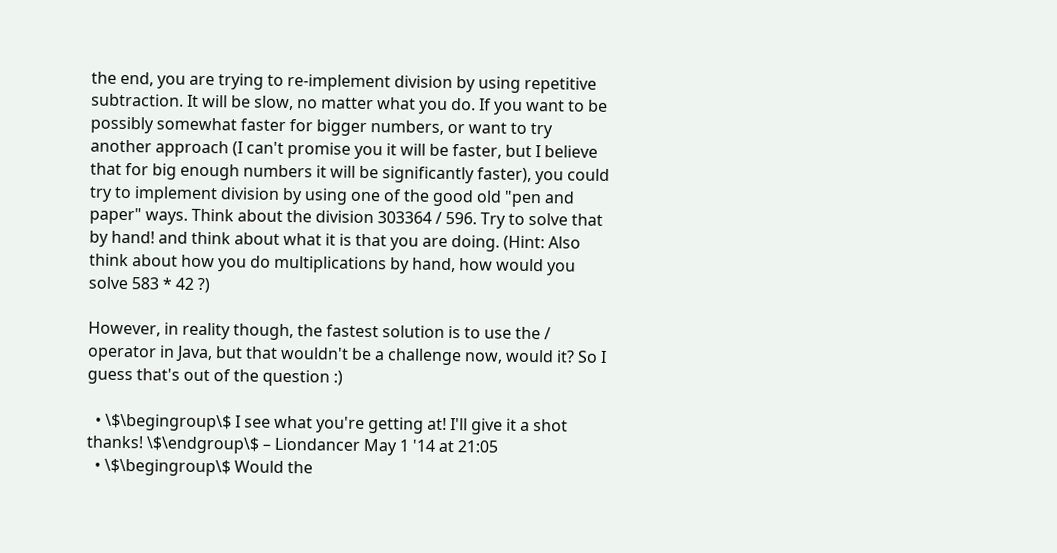the end, you are trying to re-implement division by using repetitive subtraction. It will be slow, no matter what you do. If you want to be possibly somewhat faster for bigger numbers, or want to try another approach (I can't promise you it will be faster, but I believe that for big enough numbers it will be significantly faster), you could try to implement division by using one of the good old "pen and paper" ways. Think about the division 303364 / 596. Try to solve that by hand! and think about what it is that you are doing. (Hint: Also think about how you do multiplications by hand, how would you solve 583 * 42 ?)

However, in reality though, the fastest solution is to use the / operator in Java, but that wouldn't be a challenge now, would it? So I guess that's out of the question :)

  • \$\begingroup\$ I see what you're getting at! I'll give it a shot thanks! \$\endgroup\$ – Liondancer May 1 '14 at 21:05
  • \$\begingroup\$ Would the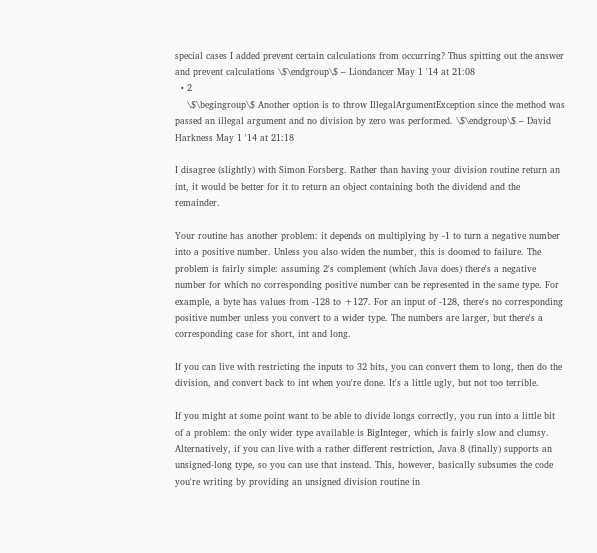special cases I added prevent certain calculations from occurring? Thus spitting out the answer and prevent calculations \$\endgroup\$ – Liondancer May 1 '14 at 21:08
  • 2
    \$\begingroup\$ Another option is to throw IllegalArgumentException since the method was passed an illegal argument and no division by zero was performed. \$\endgroup\$ – David Harkness May 1 '14 at 21:18

I disagree (slightly) with Simon Forsberg. Rather than having your division routine return an int, it would be better for it to return an object containing both the dividend and the remainder.

Your routine has another problem: it depends on multiplying by -1 to turn a negative number into a positive number. Unless you also widen the number, this is doomed to failure. The problem is fairly simple: assuming 2's complement (which Java does) there's a negative number for which no corresponding positive number can be represented in the same type. For example, a byte has values from -128 to +127. For an input of -128, there's no corresponding positive number unless you convert to a wider type. The numbers are larger, but there's a corresponding case for short, int and long.

If you can live with restricting the inputs to 32 bits, you can convert them to long, then do the division, and convert back to int when you're done. It's a little ugly, but not too terrible.

If you might at some point want to be able to divide longs correctly, you run into a little bit of a problem: the only wider type available is BigInteger, which is fairly slow and clumsy. Alternatively, if you can live with a rather different restriction, Java 8 (finally) supports an unsigned-long type, so you can use that instead. This, however, basically subsumes the code you're writing by providing an unsigned division routine in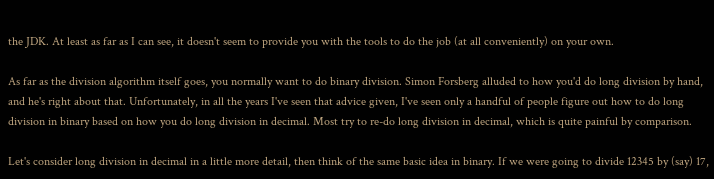the JDK. At least as far as I can see, it doesn't seem to provide you with the tools to do the job (at all conveniently) on your own.

As far as the division algorithm itself goes, you normally want to do binary division. Simon Forsberg alluded to how you'd do long division by hand, and he's right about that. Unfortunately, in all the years I've seen that advice given, I've seen only a handful of people figure out how to do long division in binary based on how you do long division in decimal. Most try to re-do long division in decimal, which is quite painful by comparison.

Let's consider long division in decimal in a little more detail, then think of the same basic idea in binary. If we were going to divide 12345 by (say) 17,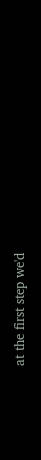at the first step we'd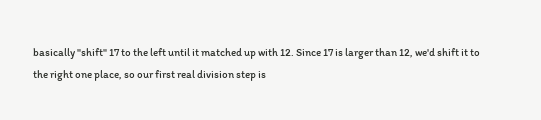basically "shift" 17 to the left until it matched up with 12. Since 17 is larger than 12, we'd shift it to the right one place, so our first real division step is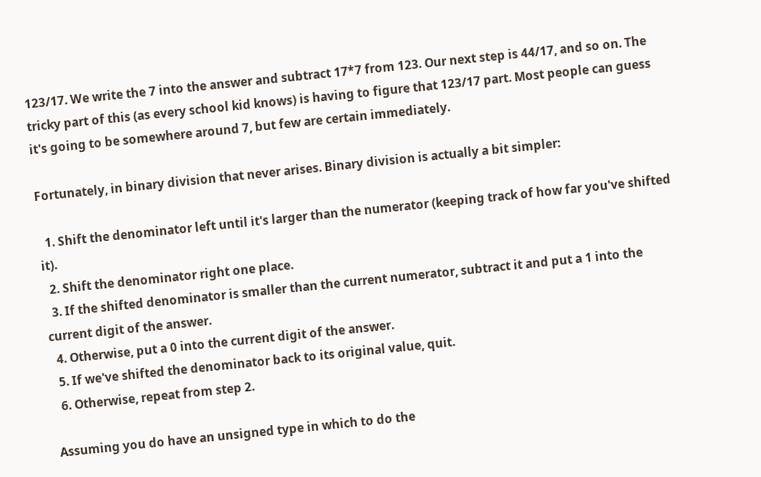123/17. We write the 7 into the answer and subtract 17*7 from 123. Our next step is 44/17, and so on. The tricky part of this (as every school kid knows) is having to figure that 123/17 part. Most people can guess it's going to be somewhere around 7, but few are certain immediately.

Fortunately, in binary division that never arises. Binary division is actually a bit simpler:

  1. Shift the denominator left until it's larger than the numerator (keeping track of how far you've shifted it).
  2. Shift the denominator right one place.
  3. If the shifted denominator is smaller than the current numerator, subtract it and put a 1 into the current digit of the answer.
  4. Otherwise, put a 0 into the current digit of the answer.
  5. If we've shifted the denominator back to its original value, quit.
  6. Otherwise, repeat from step 2.

Assuming you do have an unsigned type in which to do the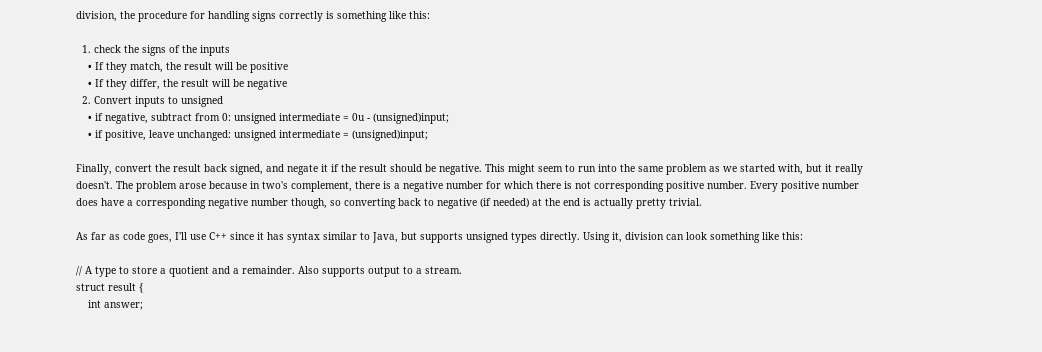division, the procedure for handling signs correctly is something like this:

  1. check the signs of the inputs
    • If they match, the result will be positive
    • If they differ, the result will be negative
  2. Convert inputs to unsigned
    • if negative, subtract from 0: unsigned intermediate = 0u - (unsigned)input;
    • if positive, leave unchanged: unsigned intermediate = (unsigned)input;

Finally, convert the result back signed, and negate it if the result should be negative. This might seem to run into the same problem as we started with, but it really doesn't. The problem arose because in two's complement, there is a negative number for which there is not corresponding positive number. Every positive number does have a corresponding negative number though, so converting back to negative (if needed) at the end is actually pretty trivial.

As far as code goes, I'll use C++ since it has syntax similar to Java, but supports unsigned types directly. Using it, division can look something like this:

// A type to store a quotient and a remainder. Also supports output to a stream.
struct result {
    int answer;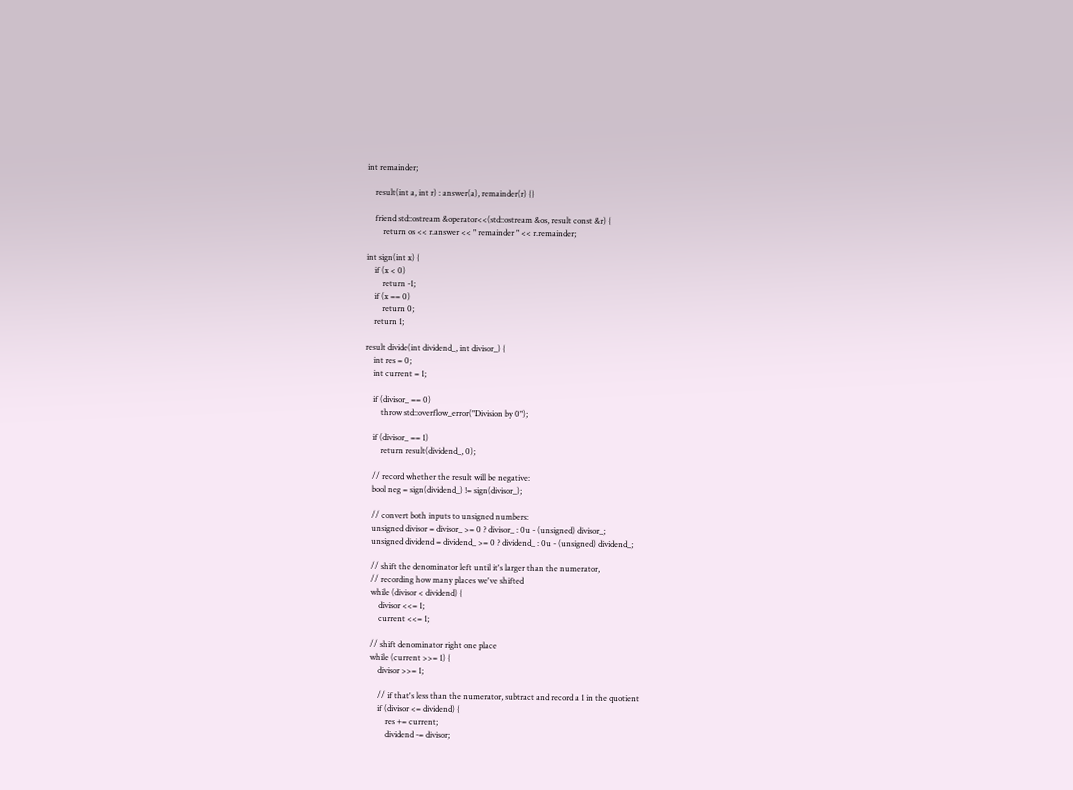int remainder;

    result(int a, int r) : answer(a), remainder(r) {}

    friend std::ostream &operator<<(std::ostream &os, result const &r) {
        return os << r.answer << " remainder " << r.remainder;

int sign(int x) {
    if (x < 0)
        return -1;
    if (x == 0)
        return 0;
    return 1;

result divide(int dividend_, int divisor_) {
    int res = 0;
    int current = 1;

    if (divisor_ == 0)
        throw std::overflow_error("Division by 0");

    if (divisor_ == 1)
        return result(dividend_, 0);

    // record whether the result will be negative:
    bool neg = sign(dividend_) != sign(divisor_);

    // convert both inputs to unsigned numbers:
    unsigned divisor = divisor_ >= 0 ? divisor_ : 0u - (unsigned) divisor_;
    unsigned dividend = dividend_ >= 0 ? dividend_ : 0u - (unsigned) dividend_;

    // shift the denominator left until it's larger than the numerator,
    // recording how many places we've shifted
    while (divisor < dividend) {
        divisor <<= 1;
        current <<= 1;

    // shift denominator right one place
    while (current >>= 1) {
        divisor >>= 1;

        // if that's less than the numerator, subtract and record a 1 in the quotient
        if (divisor <= dividend) {
            res += current;
            dividend -= divisor;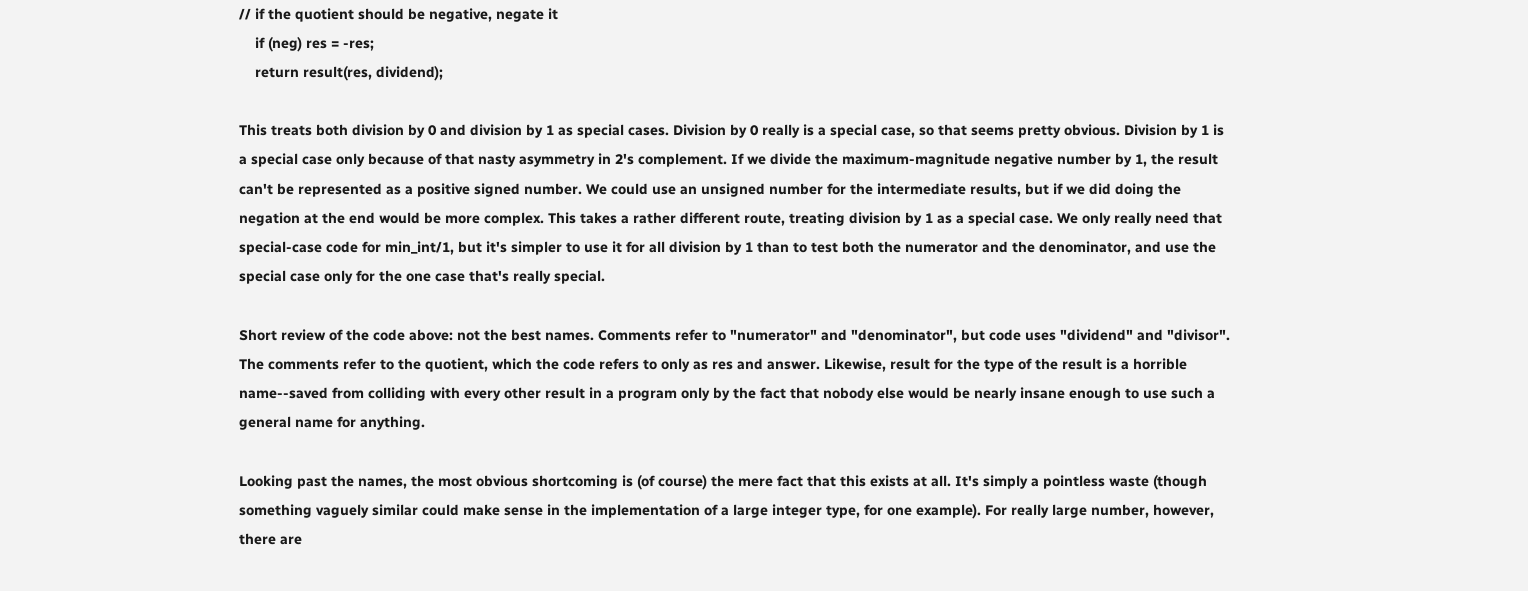// if the quotient should be negative, negate it
    if (neg) res = -res;
    return result(res, dividend);

This treats both division by 0 and division by 1 as special cases. Division by 0 really is a special case, so that seems pretty obvious. Division by 1 is a special case only because of that nasty asymmetry in 2's complement. If we divide the maximum-magnitude negative number by 1, the result can't be represented as a positive signed number. We could use an unsigned number for the intermediate results, but if we did doing the negation at the end would be more complex. This takes a rather different route, treating division by 1 as a special case. We only really need that special-case code for min_int/1, but it's simpler to use it for all division by 1 than to test both the numerator and the denominator, and use the special case only for the one case that's really special.

Short review of the code above: not the best names. Comments refer to "numerator" and "denominator", but code uses "dividend" and "divisor". The comments refer to the quotient, which the code refers to only as res and answer. Likewise, result for the type of the result is a horrible name--saved from colliding with every other result in a program only by the fact that nobody else would be nearly insane enough to use such a general name for anything.

Looking past the names, the most obvious shortcoming is (of course) the mere fact that this exists at all. It's simply a pointless waste (though something vaguely similar could make sense in the implementation of a large integer type, for one example). For really large number, however, there are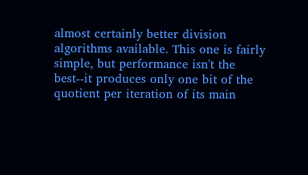almost certainly better division algorithms available. This one is fairly simple, but performance isn't the best--it produces only one bit of the quotient per iteration of its main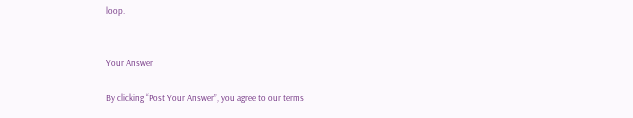loop.


Your Answer

By clicking “Post Your Answer”, you agree to our terms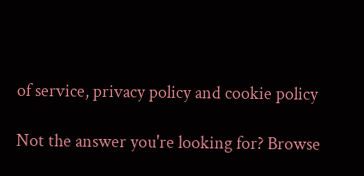of service, privacy policy and cookie policy

Not the answer you're looking for? Browse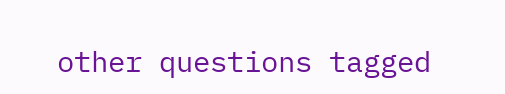other questions tagged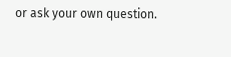or ask your own question.